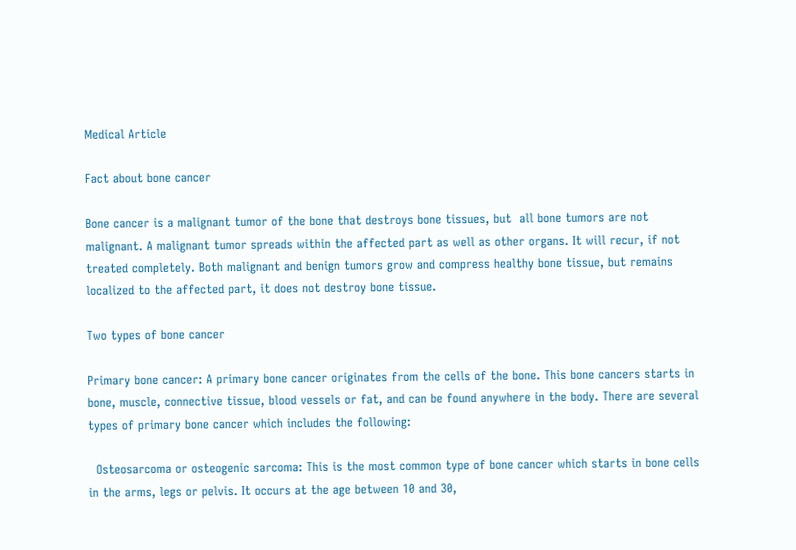Medical Article

Fact about bone cancer

Bone cancer is a malignant tumor of the bone that destroys bone tissues, but  all bone tumors are not malignant. A malignant tumor spreads within the affected part as well as other organs. It will recur, if not treated completely. Both malignant and benign tumors grow and compress healthy bone tissue, but remains localized to the affected part, it does not destroy bone tissue.

Two types of bone cancer

Primary bone cancer: A primary bone cancer originates from the cells of the bone. This bone cancers starts in bone, muscle, connective tissue, blood vessels or fat, and can be found anywhere in the body. There are several types of primary bone cancer which includes the following:

  Osteosarcoma or osteogenic sarcoma: This is the most common type of bone cancer which starts in bone cells in the arms, legs or pelvis. It occurs at the age between 10 and 30,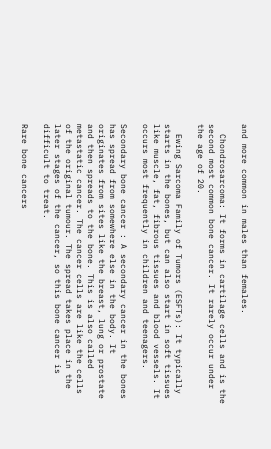and more common in males than females.

  Chondrosarcoma: It forms in cartilage cells and is the second most common bone cancer. It rarely occur under the age of 20.

  Ewing Sarcoma Family of Tumors (ESFTs): It typically starts in the bones, but can also start in soft tissues like muscle, fat, fibrous tissues and blood vessels. It occurs most frequently in children and teenagers.

Secondary bone cancer : A secondary cancer in the bones has spread from somewhere else in the body. It originates from sites like the breast, lung or prostate and then spreads to the bone. This is also called metastatic cancer. The cancer cells are like the cells of the original tumour. The spread takes place in the later stages of the cancer, so this bone cancer is difficult to treat.

Rare bone cancers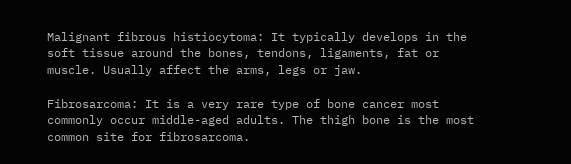Malignant fibrous histiocytoma: It typically develops in the soft tissue around the bones, tendons, ligaments, fat or muscle. Usually affect the arms, legs or jaw.

Fibrosarcoma: It is a very rare type of bone cancer most commonly occur middle-aged adults. The thigh bone is the most common site for fibrosarcoma.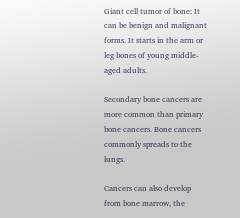Giant cell tumor of bone: It can be benign and malignant forms. It starts in the arm or leg bones of young middle-aged adults.

Secondary bone cancers are more common than primary bone cancers. Bone cancers commonly spreads to the lungs.

Cancers can also develop from bone marrow, the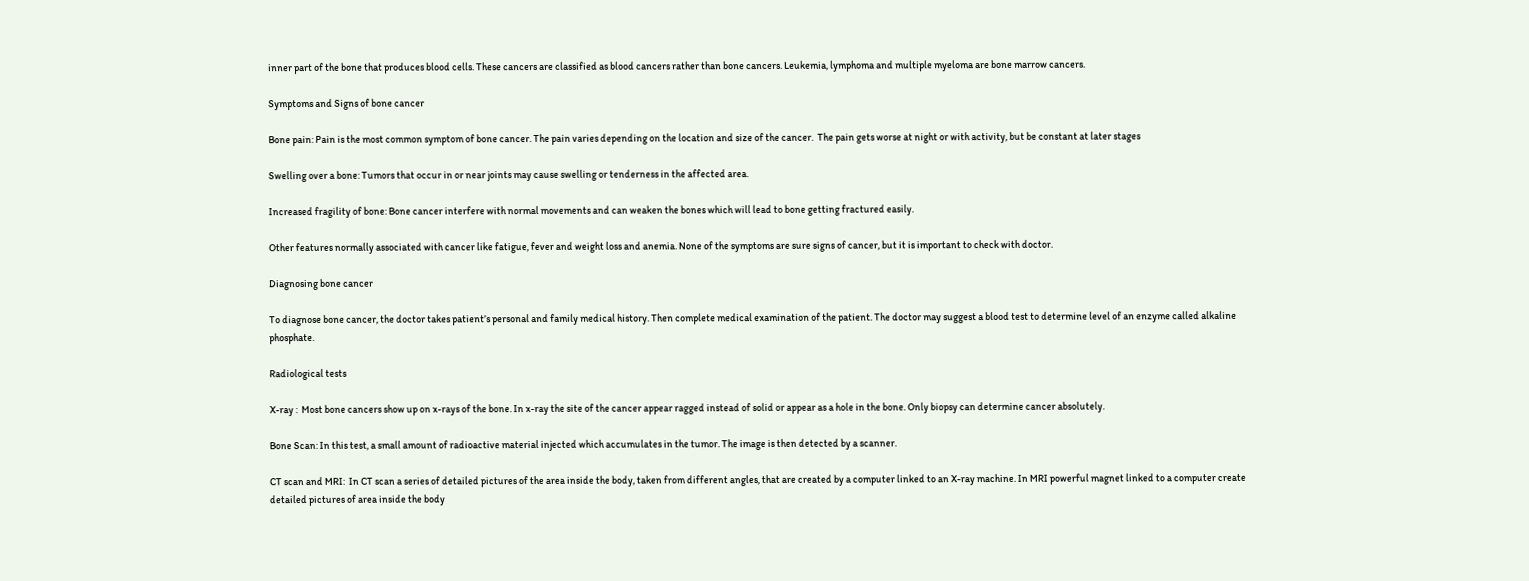inner part of the bone that produces blood cells. These cancers are classified as blood cancers rather than bone cancers. Leukemia, lymphoma and multiple myeloma are bone marrow cancers.

Symptoms and Signs of bone cancer

Bone pain: Pain is the most common symptom of bone cancer. The pain varies depending on the location and size of the cancer.  The pain gets worse at night or with activity, but be constant at later stages

Swelling over a bone: Tumors that occur in or near joints may cause swelling or tenderness in the affected area.

Increased fragility of bone: Bone cancer interfere with normal movements and can weaken the bones which will lead to bone getting fractured easily.

Other features normally associated with cancer like fatigue, fever and weight loss and anemia. None of the symptoms are sure signs of cancer, but it is important to check with doctor.

Diagnosing bone cancer

To diagnose bone cancer, the doctor takes patient’s personal and family medical history. Then complete medical examination of the patient. The doctor may suggest a blood test to determine level of an enzyme called alkaline phosphate.

Radiological tests

X-ray :  Most bone cancers show up on x-rays of the bone. In x-ray the site of the cancer appear ragged instead of solid or appear as a hole in the bone. Only biopsy can determine cancer absolutely.

Bone Scan: In this test, a small amount of radioactive material injected which accumulates in the tumor. The image is then detected by a scanner.

CT scan and MRI:  In CT scan a series of detailed pictures of the area inside the body, taken from different angles, that are created by a computer linked to an X-ray machine. In MRI powerful magnet linked to a computer create detailed pictures of area inside the body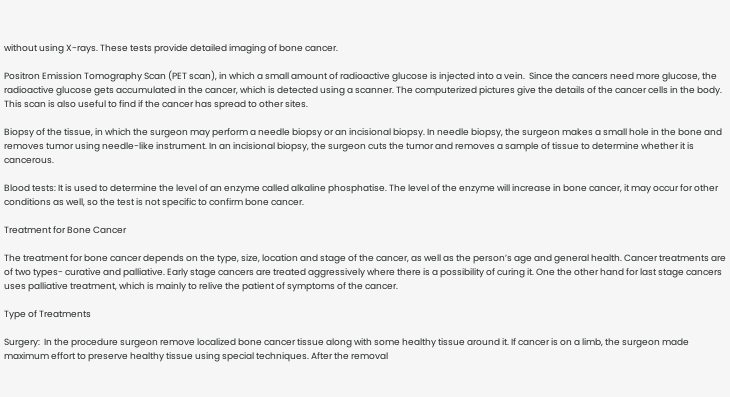without using X-rays. These tests provide detailed imaging of bone cancer.

Positron Emission Tomography Scan (PET scan), in which a small amount of radioactive glucose is injected into a vein.  Since the cancers need more glucose, the radioactive glucose gets accumulated in the cancer, which is detected using a scanner. The computerized pictures give the details of the cancer cells in the body. This scan is also useful to find if the cancer has spread to other sites.

Biopsy of the tissue, in which the surgeon may perform a needle biopsy or an incisional biopsy. In needle biopsy, the surgeon makes a small hole in the bone and removes tumor using needle-like instrument. In an incisional biopsy, the surgeon cuts the tumor and removes a sample of tissue to determine whether it is cancerous.

Blood tests: It is used to determine the level of an enzyme called alkaline phosphatise. The level of the enzyme will increase in bone cancer, it may occur for other conditions as well, so the test is not specific to confirm bone cancer.

Treatment for Bone Cancer

The treatment for bone cancer depends on the type, size, location and stage of the cancer, as well as the person’s age and general health. Cancer treatments are of two types- curative and palliative. Early stage cancers are treated aggressively where there is a possibility of curing it. One the other hand for last stage cancers uses palliative treatment, which is mainly to relive the patient of symptoms of the cancer.

Type of Treatments

Surgery:  In the procedure surgeon remove localized bone cancer tissue along with some healthy tissue around it. If cancer is on a limb, the surgeon made maximum effort to preserve healthy tissue using special techniques. After the removal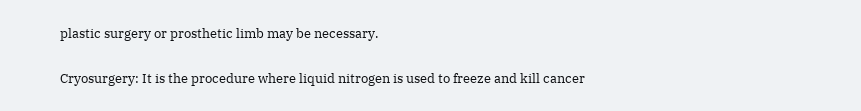plastic surgery or prosthetic limb may be necessary.

Cryosurgery: It is the procedure where liquid nitrogen is used to freeze and kill cancer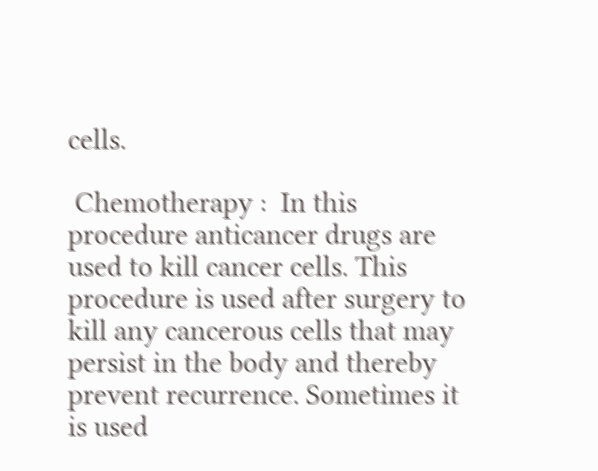cells.

 Chemotherapy :  In this procedure anticancer drugs are used to kill cancer cells. This procedure is used after surgery to kill any cancerous cells that may persist in the body and thereby prevent recurrence. Sometimes it is used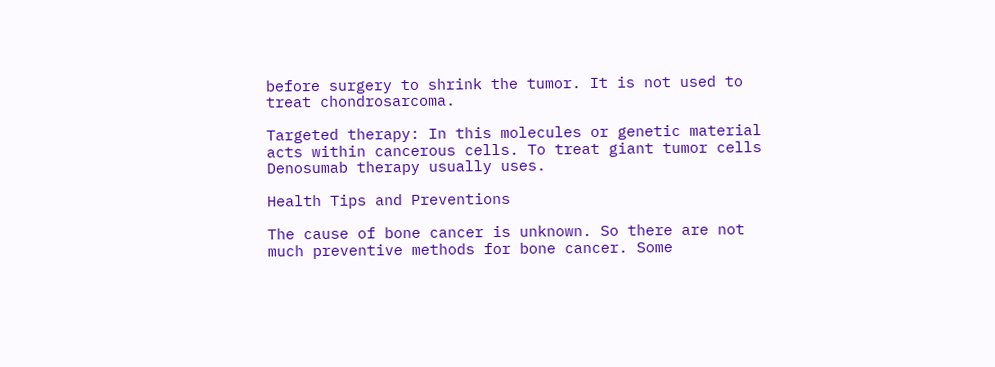before surgery to shrink the tumor. It is not used to treat chondrosarcoma.

Targeted therapy: In this molecules or genetic material acts within cancerous cells. To treat giant tumor cells Denosumab therapy usually uses.

Health Tips and Preventions

The cause of bone cancer is unknown. So there are not much preventive methods for bone cancer. Some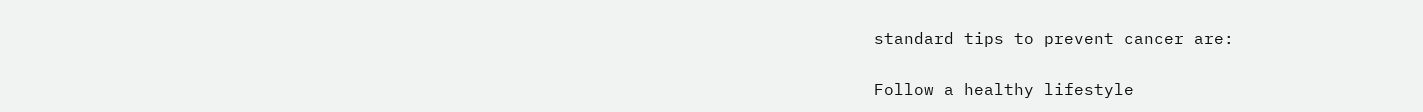standard tips to prevent cancer are:

Follow a healthy lifestyle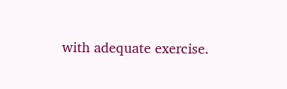with adequate exercise.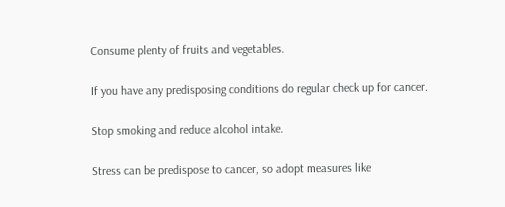Consume plenty of fruits and vegetables.

If you have any predisposing conditions do regular check up for cancer.

Stop smoking and reduce alcohol intake.

Stress can be predispose to cancer, so adopt measures like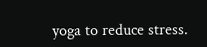yoga to reduce stress.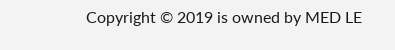Copyright © 2019 is owned by MED LE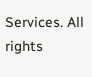Services. All rights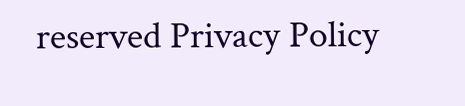reserved Privacy Policy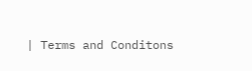| Terms and Conditons